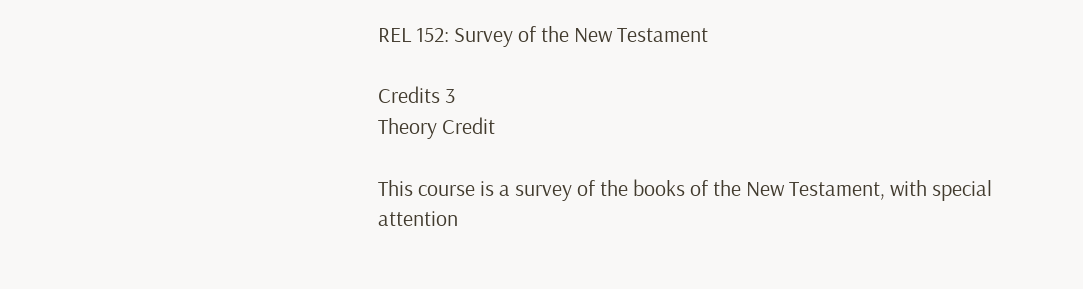REL 152: Survey of the New Testament

Credits 3
Theory Credit

This course is a survey of the books of the New Testament, with special attention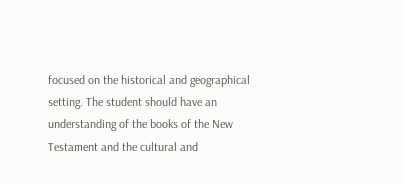focused on the historical and geographical setting. The student should have an understanding of the books of the New Testament and the cultural and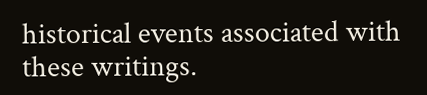historical events associated with these writings.